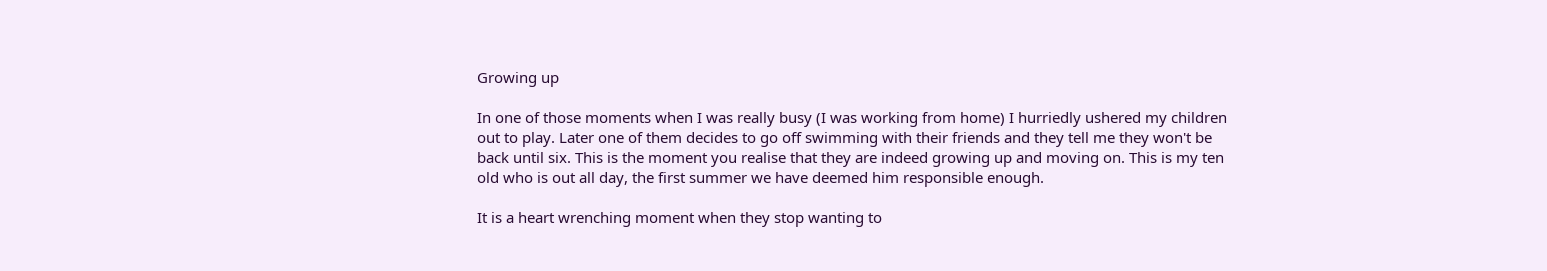Growing up

In one of those moments when I was really busy (I was working from home) I hurriedly ushered my children out to play. Later one of them decides to go off swimming with their friends and they tell me they won't be back until six. This is the moment you realise that they are indeed growing up and moving on. This is my ten old who is out all day, the first summer we have deemed him responsible enough.

It is a heart wrenching moment when they stop wanting to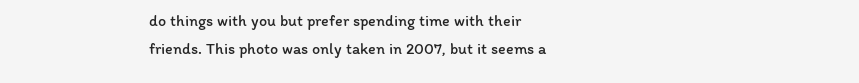do things with you but prefer spending time with their friends. This photo was only taken in 2007, but it seems a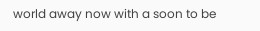world away now with a soon to be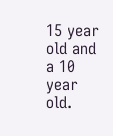15 year old and a 10 year old.